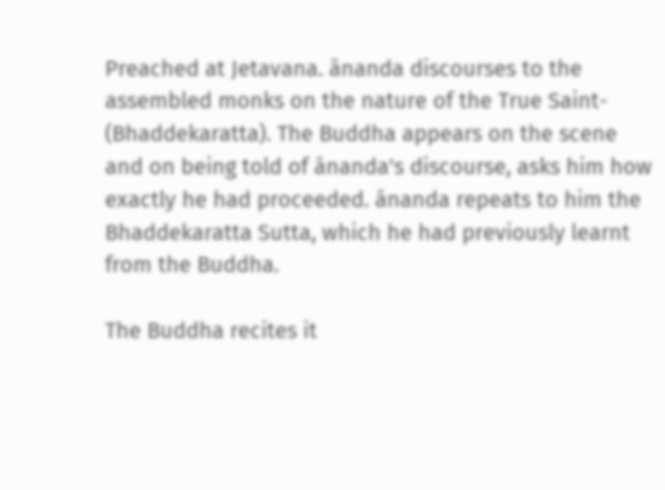Preached at Jetavana. ānanda discourses to the assembled monks on the nature of the True Saint- (Bhaddekaratta). The Buddha appears on the scene and on being told of ānanda's discourse, asks him how exactly he had proceeded. ānanda repeats to him the Bhaddekaratta Sutta, which he had previously learnt from the Buddha.

The Buddha recites it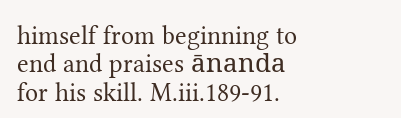himself from beginning to end and praises ānanda for his skill. M.iii.189-91.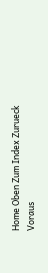Home Oben Zum Index Zurueck Voraus